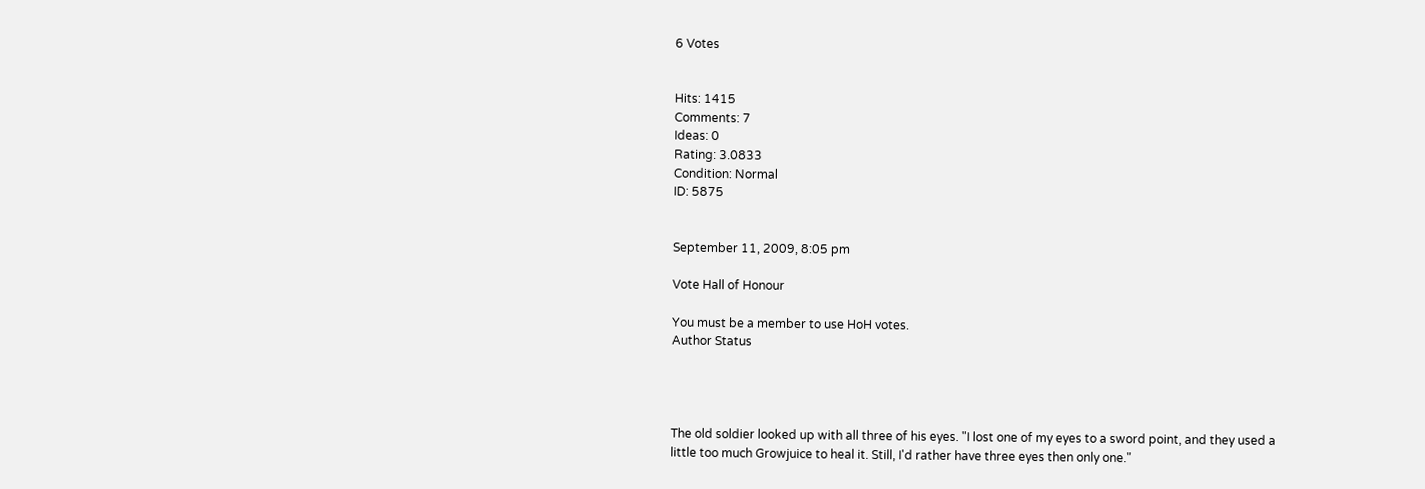6 Votes


Hits: 1415
Comments: 7
Ideas: 0
Rating: 3.0833
Condition: Normal
ID: 5875


September 11, 2009, 8:05 pm

Vote Hall of Honour

You must be a member to use HoH votes.
Author Status




The old soldier looked up with all three of his eyes. "I lost one of my eyes to a sword point, and they used a little too much Growjuice to heal it. Still, I'd rather have three eyes then only one."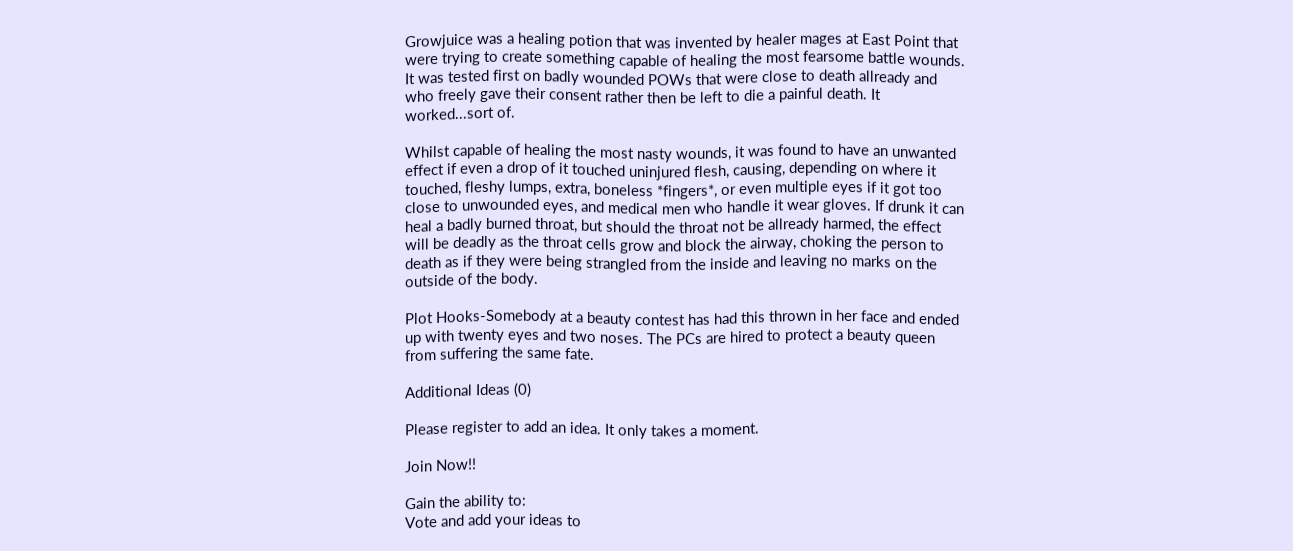Growjuice was a healing potion that was invented by healer mages at East Point that were trying to create something capable of healing the most fearsome battle wounds. It was tested first on badly wounded POWs that were close to death allready and who freely gave their consent rather then be left to die a painful death. It worked...sort of.

Whilst capable of healing the most nasty wounds, it was found to have an unwanted effect if even a drop of it touched uninjured flesh, causing, depending on where it touched, fleshy lumps, extra, boneless *fingers*, or even multiple eyes if it got too close to unwounded eyes, and medical men who handle it wear gloves. If drunk it can heal a badly burned throat, but should the throat not be allready harmed, the effect will be deadly as the throat cells grow and block the airway, choking the person to death as if they were being strangled from the inside and leaving no marks on the outside of the body.

Plot Hooks-Somebody at a beauty contest has had this thrown in her face and ended up with twenty eyes and two noses. The PCs are hired to protect a beauty queen from suffering the same fate.

Additional Ideas (0)

Please register to add an idea. It only takes a moment.

Join Now!!

Gain the ability to:
Vote and add your ideas to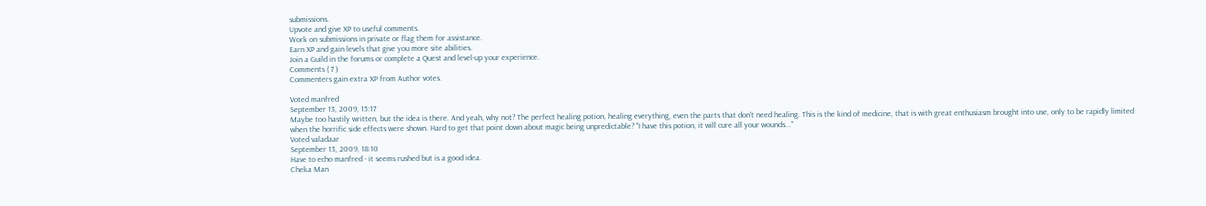submissions.
Upvote and give XP to useful comments.
Work on submissions in private or flag them for assistance.
Earn XP and gain levels that give you more site abilities.
Join a Guild in the forums or complete a Quest and level-up your experience.
Comments ( 7 )
Commenters gain extra XP from Author votes.

Voted manfred
September 13, 2009, 15:17
Maybe too hastily written, but the idea is there. And yeah, why not? The perfect healing potion, healing everything, even the parts that don't need healing. This is the kind of medicine, that is with great enthusiasm brought into use, only to be rapidly limited when the horrific side effects were shown. Hard to get that point down about magic being unpredictable? "I have this potion, it will cure all your wounds..."
Voted valadaar
September 13, 2009, 18:10
Have to echo manfred - it seems rushed but is a good idea.
Cheka Man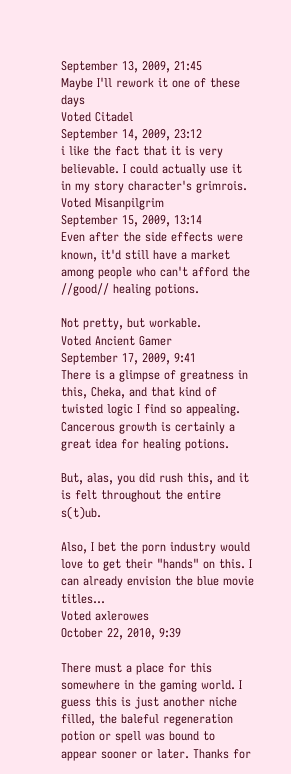September 13, 2009, 21:45
Maybe I'll rework it one of these days
Voted Citadel
September 14, 2009, 23:12
i like the fact that it is very believable. I could actually use it in my story character's grimrois.
Voted Misanpilgrim
September 15, 2009, 13:14
Even after the side effects were known, it'd still have a market among people who can't afford the //good// healing potions.

Not pretty, but workable.
Voted Ancient Gamer
September 17, 2009, 9:41
There is a glimpse of greatness in this, Cheka, and that kind of twisted logic I find so appealing. Cancerous growth is certainly a great idea for healing potions.

But, alas, you did rush this, and it is felt throughout the entire s(t)ub.

Also, I bet the porn industry would love to get their "hands" on this. I can already envision the blue movie titles...
Voted axlerowes
October 22, 2010, 9:39

There must a place for this somewhere in the gaming world. I guess this is just another niche filled, the baleful regeneration potion or spell was bound to appear sooner or later. Thanks for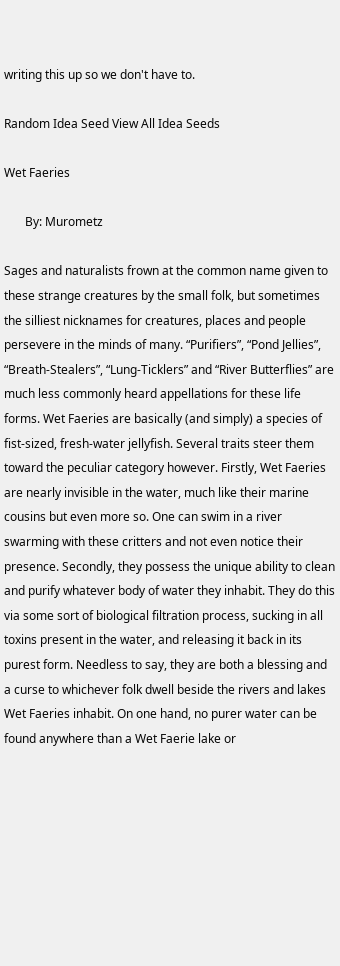writing this up so we don't have to.

Random Idea Seed View All Idea Seeds

Wet Faeries

       By: Murometz

Sages and naturalists frown at the common name given to these strange creatures by the small folk, but sometimes the silliest nicknames for creatures, places and people persevere in the minds of many. “Purifiers”, “Pond Jellies”, “Breath-Stealers”, “Lung-Ticklers” and “River Butterflies” are much less commonly heard appellations for these life forms. Wet Faeries are basically (and simply) a species of fist-sized, fresh-water jellyfish. Several traits steer them toward the peculiar category however. Firstly, Wet Faeries are nearly invisible in the water, much like their marine cousins but even more so. One can swim in a river swarming with these critters and not even notice their presence. Secondly, they possess the unique ability to clean and purify whatever body of water they inhabit. They do this via some sort of biological filtration process, sucking in all toxins present in the water, and releasing it back in its purest form. Needless to say, they are both a blessing and a curse to whichever folk dwell beside the rivers and lakes Wet Faeries inhabit. On one hand, no purer water can be found anywhere than a Wet Faerie lake or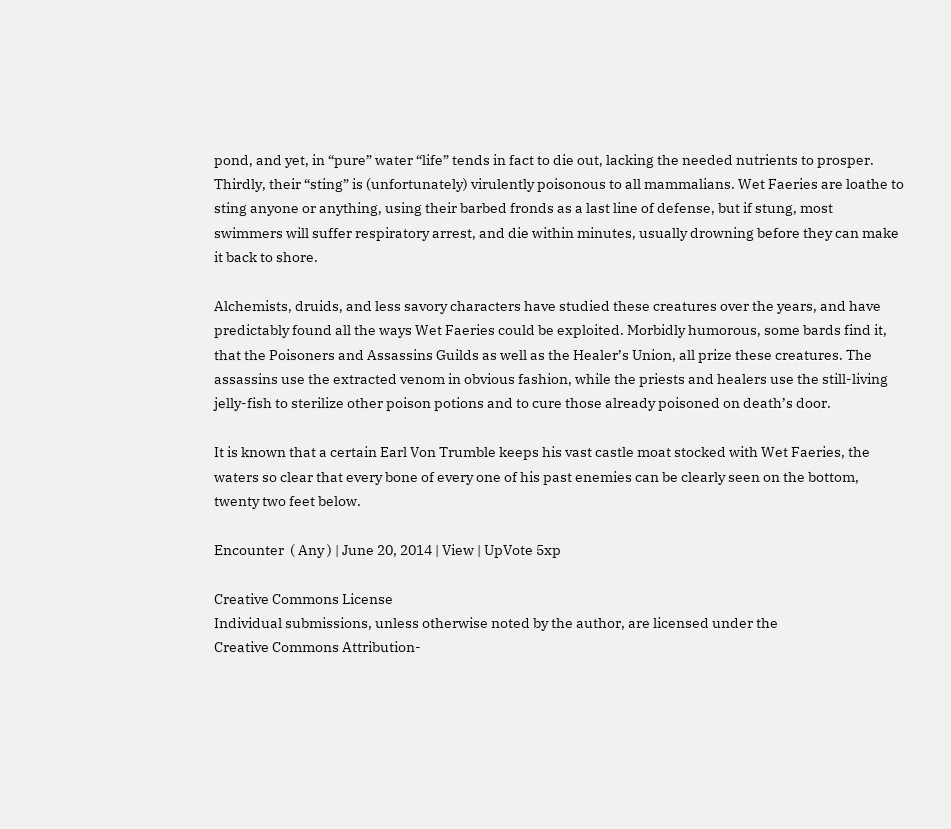pond, and yet, in “pure” water “life” tends in fact to die out, lacking the needed nutrients to prosper. Thirdly, their “sting” is (unfortunately) virulently poisonous to all mammalians. Wet Faeries are loathe to sting anyone or anything, using their barbed fronds as a last line of defense, but if stung, most swimmers will suffer respiratory arrest, and die within minutes, usually drowning before they can make it back to shore.

Alchemists, druids, and less savory characters have studied these creatures over the years, and have predictably found all the ways Wet Faeries could be exploited. Morbidly humorous, some bards find it, that the Poisoners and Assassins Guilds as well as the Healer’s Union, all prize these creatures. The assassins use the extracted venom in obvious fashion, while the priests and healers use the still-living jelly-fish to sterilize other poison potions and to cure those already poisoned on death’s door.

It is known that a certain Earl Von Trumble keeps his vast castle moat stocked with Wet Faeries, the waters so clear that every bone of every one of his past enemies can be clearly seen on the bottom, twenty two feet below.

Encounter  ( Any ) | June 20, 2014 | View | UpVote 5xp

Creative Commons License
Individual submissions, unless otherwise noted by the author, are licensed under the
Creative Commons Attribution-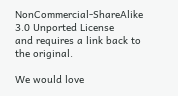NonCommercial-ShareAlike 3.0 Unported License
and requires a link back to the original.

We would love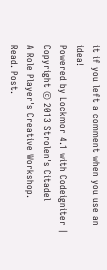it if you left a comment when you use an idea!
Powered by Lockmor 4.1 with Codeigniter | Copyright © 2013 Strolen's Citadel
A Role Player's Creative Workshop.
Read. Post.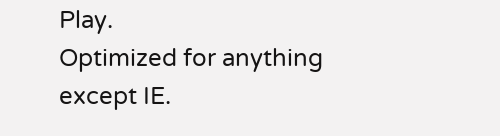Play.
Optimized for anything except IE.